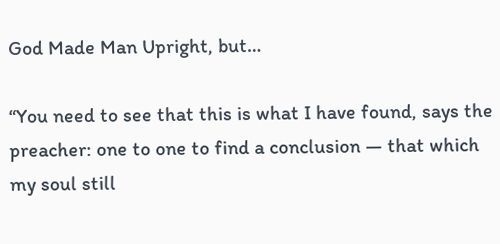God Made Man Upright, but…

“You need to see that this is what I have found, says the preacher: one to one to find a conclusion — that which my soul still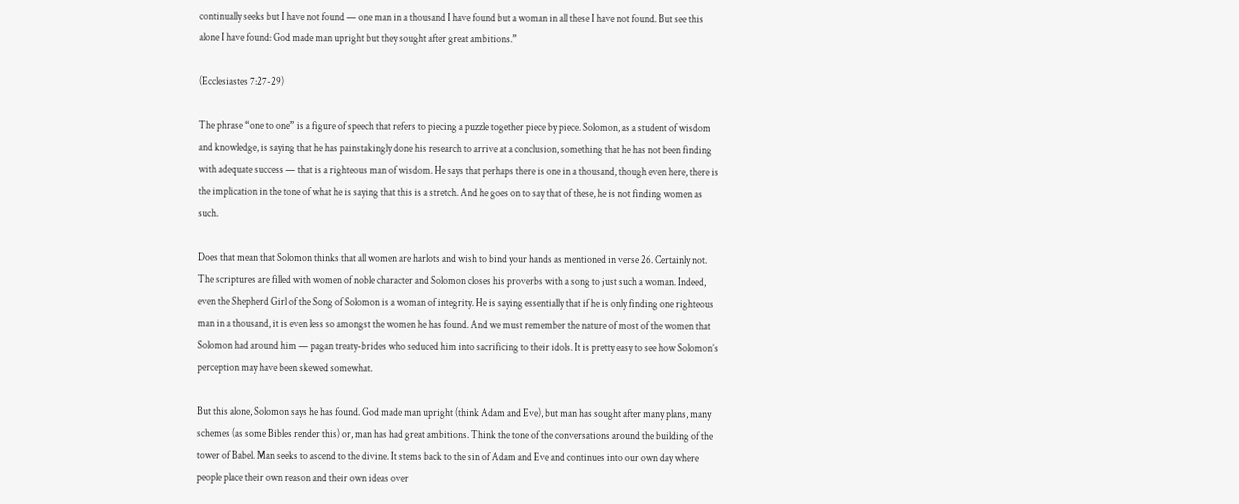continually seeks but I have not found — one man in a thousand I have found but a woman in all these I have not found. But see this alone I have found: God made man upright but they sought after great ambitions.”

(Ecclesiastes 7:27-29)

The phrase “one to one” is a figure of speech that refers to piecing a puzzle together piece by piece. Solomon, as a student of wisdom and knowledge, is saying that he has painstakingly done his research to arrive at a conclusion, something that he has not been finding with adequate success — that is a righteous man of wisdom. He says that perhaps there is one in a thousand, though even here, there is the implication in the tone of what he is saying that this is a stretch. And he goes on to say that of these, he is not finding women as such.

Does that mean that Solomon thinks that all women are harlots and wish to bind your hands as mentioned in verse 26. Certainly not. The scriptures are filled with women of noble character and Solomon closes his proverbs with a song to just such a woman. Indeed, even the Shepherd Girl of the Song of Solomon is a woman of integrity. He is saying essentially that if he is only finding one righteous man in a thousand, it is even less so amongst the women he has found. And we must remember the nature of most of the women that Solomon had around him — pagan treaty-brides who seduced him into sacrificing to their idols. It is pretty easy to see how Solomon’s perception may have been skewed somewhat.

But this alone, Solomon says he has found. God made man upright (think Adam and Eve), but man has sought after many plans, many schemes (as some Bibles render this) or, man has had great ambitions. Think the tone of the conversations around the building of the tower of Babel. Man seeks to ascend to the divine. It stems back to the sin of Adam and Eve and continues into our own day where people place their own reason and their own ideas over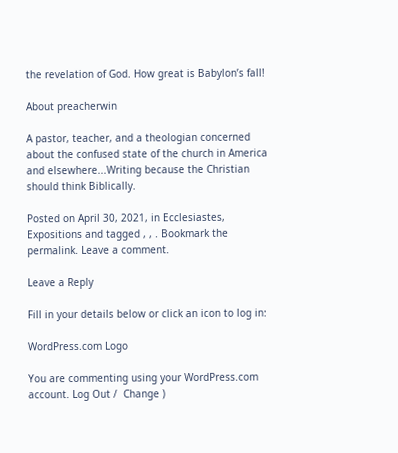the revelation of God. How great is Babylon’s fall!

About preacherwin

A pastor, teacher, and a theologian concerned about the confused state of the church in America and elsewhere...Writing because the Christian should think Biblically.

Posted on April 30, 2021, in Ecclesiastes, Expositions and tagged , , . Bookmark the permalink. Leave a comment.

Leave a Reply

Fill in your details below or click an icon to log in:

WordPress.com Logo

You are commenting using your WordPress.com account. Log Out /  Change )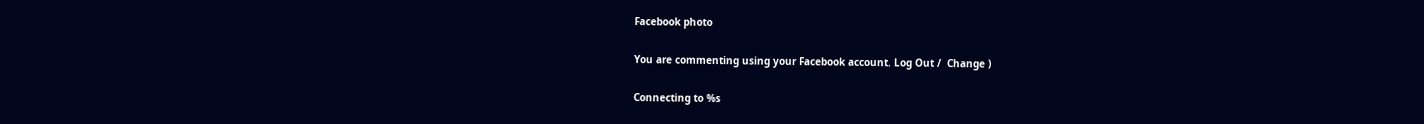Facebook photo

You are commenting using your Facebook account. Log Out /  Change )

Connecting to %s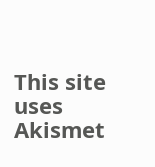This site uses Akismet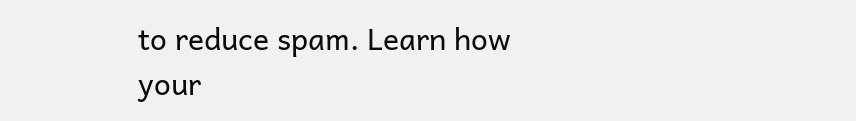to reduce spam. Learn how your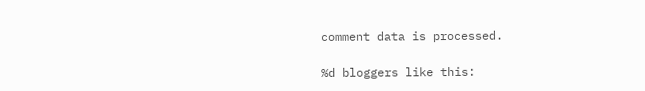comment data is processed.

%d bloggers like this: